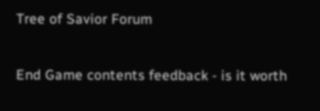Tree of Savior Forum

End Game contents feedback - is it worth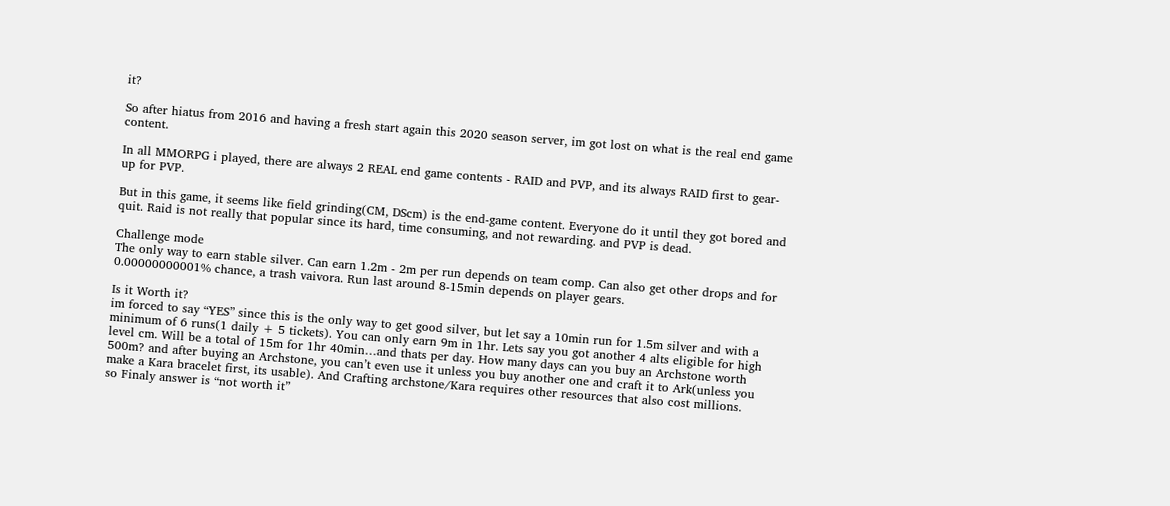it?

So after hiatus from 2016 and having a fresh start again this 2020 season server, im got lost on what is the real end game content.

In all MMORPG i played, there are always 2 REAL end game contents - RAID and PVP, and its always RAID first to gear-up for PVP.

But in this game, it seems like field grinding(CM, DScm) is the end-game content. Everyone do it until they got bored and quit. Raid is not really that popular since its hard, time consuming, and not rewarding. and PVP is dead.

Challenge mode
The only way to earn stable silver. Can earn 1.2m - 2m per run depends on team comp. Can also get other drops and for 0.00000000001% chance, a trash vaivora. Run last around 8-15min depends on player gears.

Is it Worth it?
im forced to say “YES” since this is the only way to get good silver, but let say a 10min run for 1.5m silver and with a minimum of 6 runs(1 daily + 5 tickets). You can only earn 9m in 1hr. Lets say you got another 4 alts eligible for high level cm. Will be a total of 15m for 1hr 40min…and thats per day. How many days can you buy an Archstone worth 500m? and after buying an Archstone, you can’t even use it unless you buy another one and craft it to Ark(unless you make a Kara bracelet first, its usable). And Crafting archstone/Kara requires other resources that also cost millions.
so Finaly answer is “not worth it”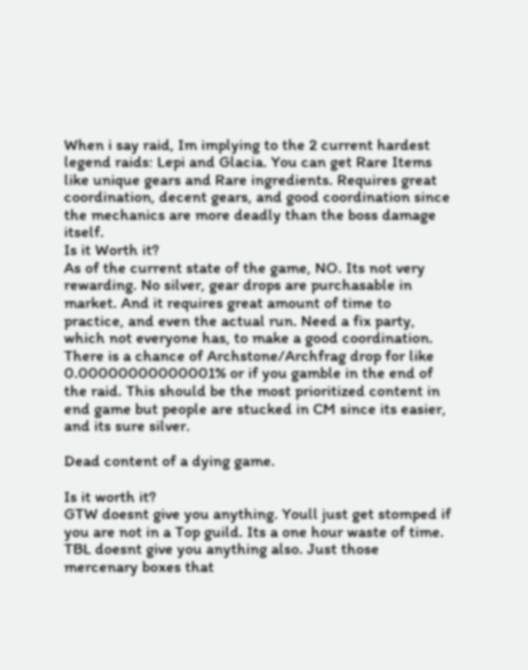When i say raid, Im implying to the 2 current hardest legend raids: Lepi and Glacia. You can get Rare Items like unique gears and Rare ingredients. Requires great coordination, decent gears, and good coordination since the mechanics are more deadly than the boss damage itself.
Is it Worth it?
As of the current state of the game, NO. Its not very rewarding. No silver, gear drops are purchasable in market. And it requires great amount of time to practice, and even the actual run. Need a fix party, which not everyone has, to make a good coordination. There is a chance of Archstone/Archfrag drop for like 0.00000000000001% or if you gamble in the end of the raid. This should be the most prioritized content in end game but people are stucked in CM since its easier, and its sure silver.

Dead content of a dying game.

Is it worth it?
GTW doesnt give you anything. Youll just get stomped if you are not in a Top guild. Its a one hour waste of time.
TBL doesnt give you anything also. Just those mercenary boxes that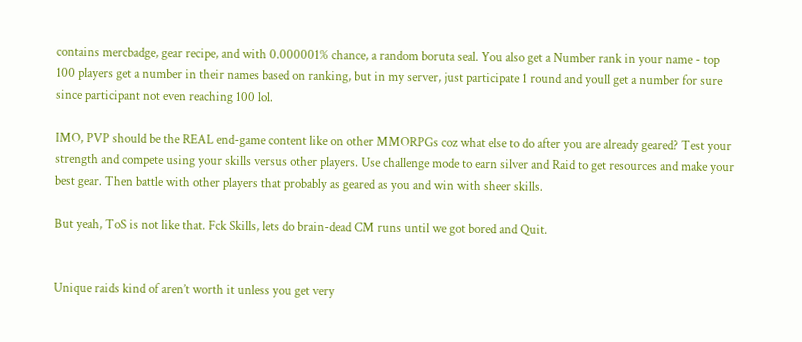contains mercbadge, gear recipe, and with 0.000001% chance, a random boruta seal. You also get a Number rank in your name - top 100 players get a number in their names based on ranking, but in my server, just participate 1 round and youll get a number for sure since participant not even reaching 100 lol.

IMO, PVP should be the REAL end-game content like on other MMORPGs coz what else to do after you are already geared? Test your strength and compete using your skills versus other players. Use challenge mode to earn silver and Raid to get resources and make your best gear. Then battle with other players that probably as geared as you and win with sheer skills.

But yeah, ToS is not like that. Fck Skills, lets do brain-dead CM runs until we got bored and Quit.


Unique raids kind of aren’t worth it unless you get very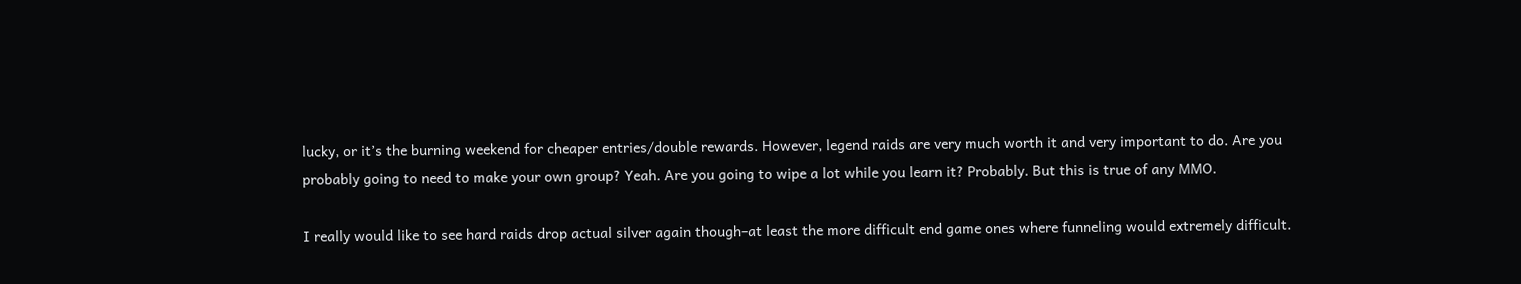lucky, or it’s the burning weekend for cheaper entries/double rewards. However, legend raids are very much worth it and very important to do. Are you probably going to need to make your own group? Yeah. Are you going to wipe a lot while you learn it? Probably. But this is true of any MMO.

I really would like to see hard raids drop actual silver again though–at least the more difficult end game ones where funneling would extremely difficult.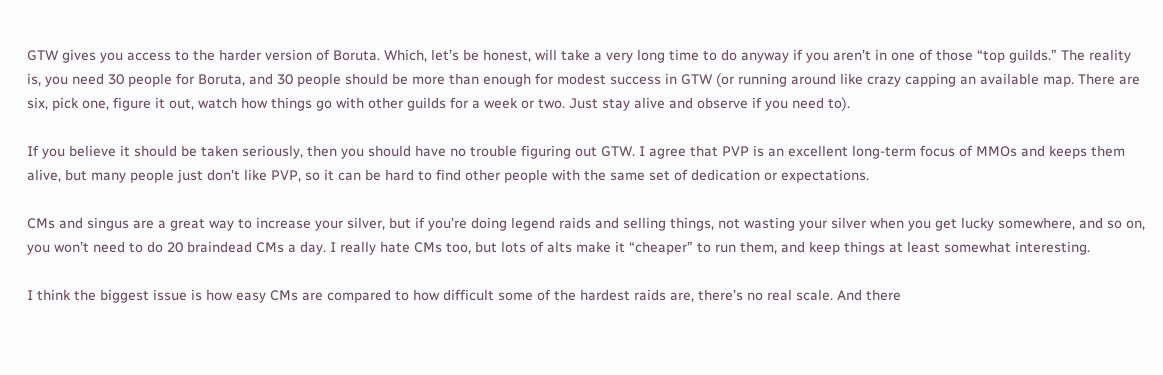GTW gives you access to the harder version of Boruta. Which, let’s be honest, will take a very long time to do anyway if you aren’t in one of those “top guilds.” The reality is, you need 30 people for Boruta, and 30 people should be more than enough for modest success in GTW (or running around like crazy capping an available map. There are six, pick one, figure it out, watch how things go with other guilds for a week or two. Just stay alive and observe if you need to).

If you believe it should be taken seriously, then you should have no trouble figuring out GTW. I agree that PVP is an excellent long-term focus of MMOs and keeps them alive, but many people just don’t like PVP, so it can be hard to find other people with the same set of dedication or expectations.

CMs and singus are a great way to increase your silver, but if you’re doing legend raids and selling things, not wasting your silver when you get lucky somewhere, and so on, you won’t need to do 20 braindead CMs a day. I really hate CMs too, but lots of alts make it “cheaper” to run them, and keep things at least somewhat interesting.

I think the biggest issue is how easy CMs are compared to how difficult some of the hardest raids are, there’s no real scale. And there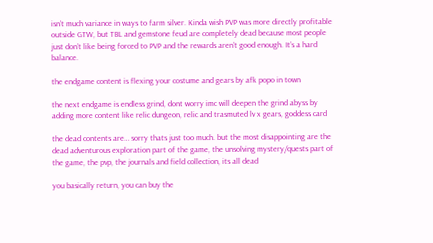isn’t much variance in ways to farm silver. Kinda wish PVP was more directly profitable outside GTW, but TBL and gemstone feud are completely dead because most people just don’t like being forced to PVP and the rewards aren’t good enough. It’s a hard balance.

the endgame content is flexing your costume and gears by afk popo in town

the next endgame is endless grind, dont worry imc will deepen the grind abyss by adding more content like relic dungeon, relic and trasmuted lv x gears, goddess card

the dead contents are… sorry thats just too much. but the most disappointing are the dead adventurous exploration part of the game, the unsolving mystery/quests part of the game, the pvp, the journals and field collection, its all dead

you basically return, you can buy the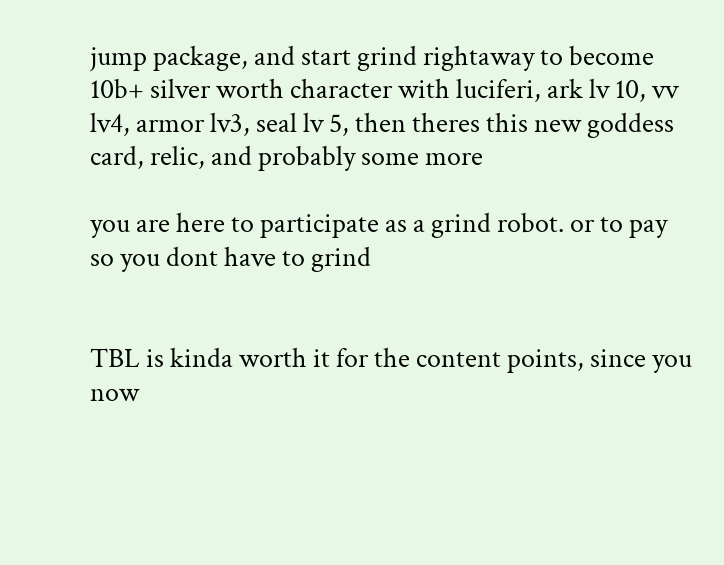jump package, and start grind rightaway to become 10b+ silver worth character with luciferi, ark lv 10, vv lv4, armor lv3, seal lv 5, then theres this new goddess card, relic, and probably some more

you are here to participate as a grind robot. or to pay so you dont have to grind


TBL is kinda worth it for the content points, since you now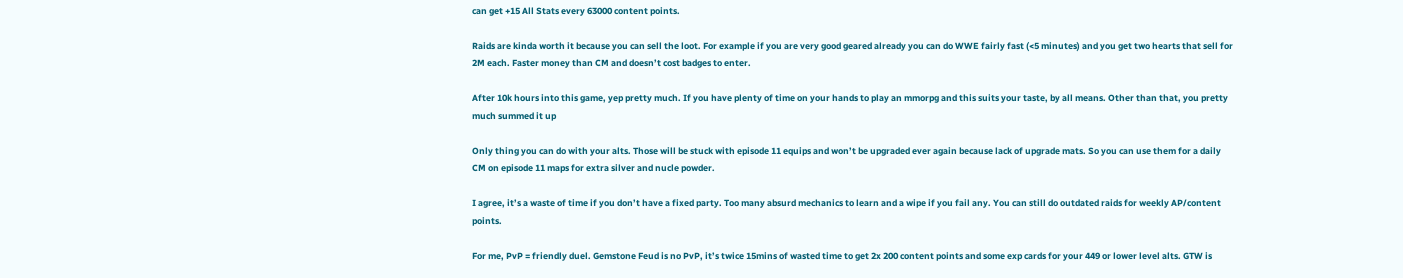can get +15 All Stats every 63000 content points.

Raids are kinda worth it because you can sell the loot. For example if you are very good geared already you can do WWE fairly fast (<5 minutes) and you get two hearts that sell for 2M each. Faster money than CM and doesn’t cost badges to enter.

After 10k hours into this game, yep pretty much. If you have plenty of time on your hands to play an mmorpg and this suits your taste, by all means. Other than that, you pretty much summed it up

Only thing you can do with your alts. Those will be stuck with episode 11 equips and won’t be upgraded ever again because lack of upgrade mats. So you can use them for a daily CM on episode 11 maps for extra silver and nucle powder.

I agree, it’s a waste of time if you don’t have a fixed party. Too many absurd mechanics to learn and a wipe if you fail any. You can still do outdated raids for weekly AP/content points.

For me, PvP = friendly duel. Gemstone Feud is no PvP, it’s twice 15mins of wasted time to get 2x 200 content points and some exp cards for your 449 or lower level alts. GTW is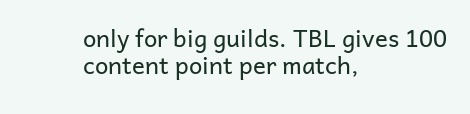only for big guilds. TBL gives 100 content point per match,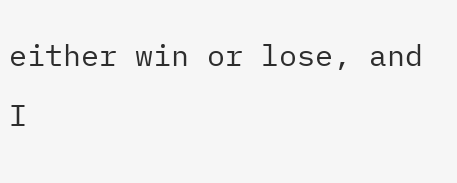either win or lose, and I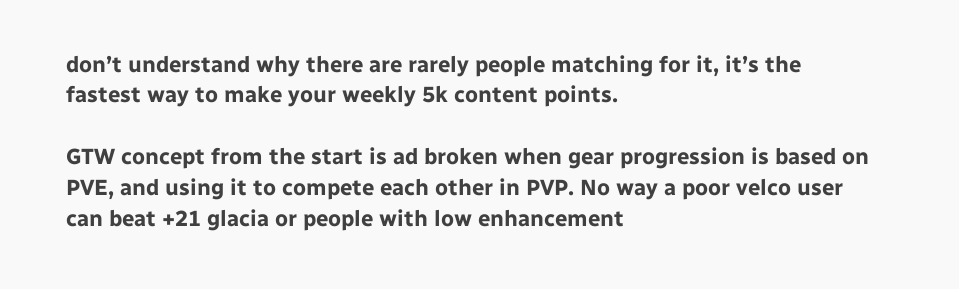don’t understand why there are rarely people matching for it, it’s the fastest way to make your weekly 5k content points.

GTW concept from the start is ad broken when gear progression is based on PVE, and using it to compete each other in PVP. No way a poor velco user can beat +21 glacia or people with low enhancement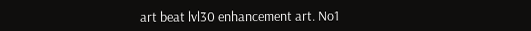art beat lvl30 enhancement art. No1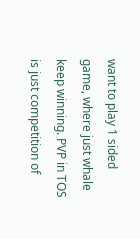want to play 1 sided game, where just whale keep winning. PVP in TOS is just competition of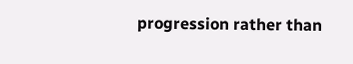progression rather than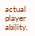actual player ability.